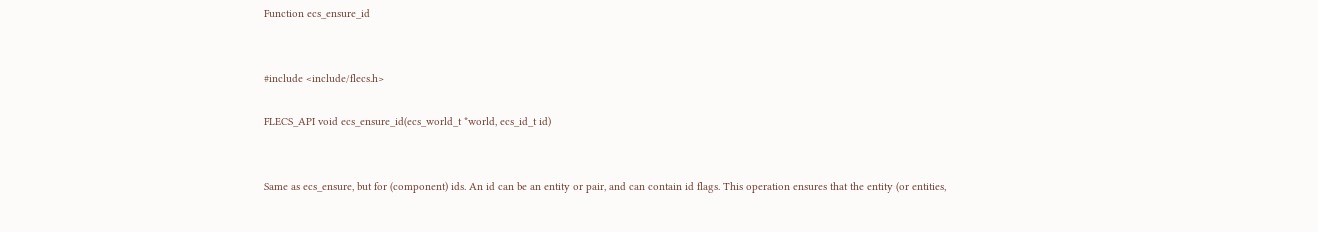Function ecs_ensure_id


#include <include/flecs.h>

FLECS_API void ecs_ensure_id(ecs_world_t *world, ecs_id_t id)


Same as ecs_ensure, but for (component) ids. An id can be an entity or pair, and can contain id flags. This operation ensures that the entity (or entities,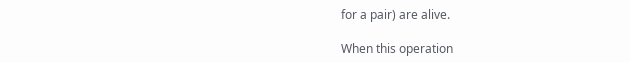for a pair) are alive.

When this operation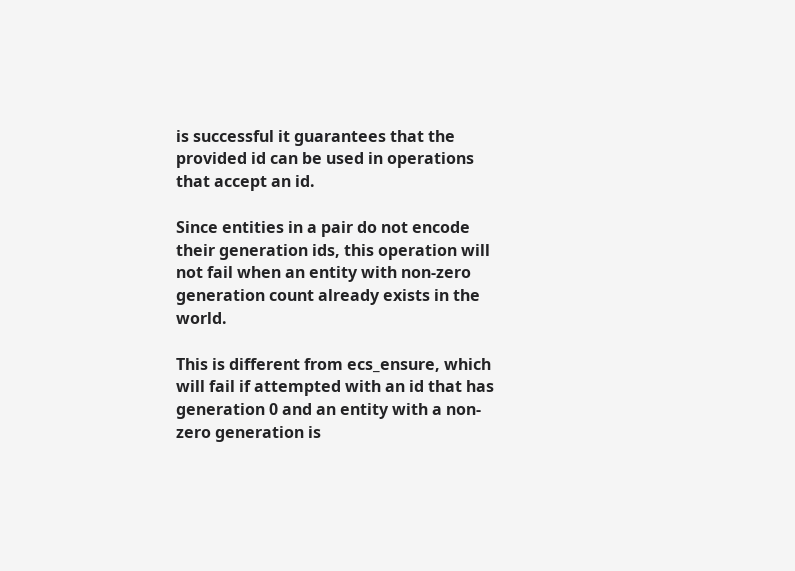is successful it guarantees that the provided id can be used in operations that accept an id.

Since entities in a pair do not encode their generation ids, this operation will not fail when an entity with non-zero generation count already exists in the world.

This is different from ecs_ensure, which will fail if attempted with an id that has generation 0 and an entity with a non-zero generation is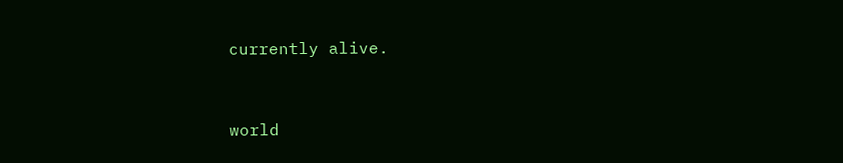currently alive.


world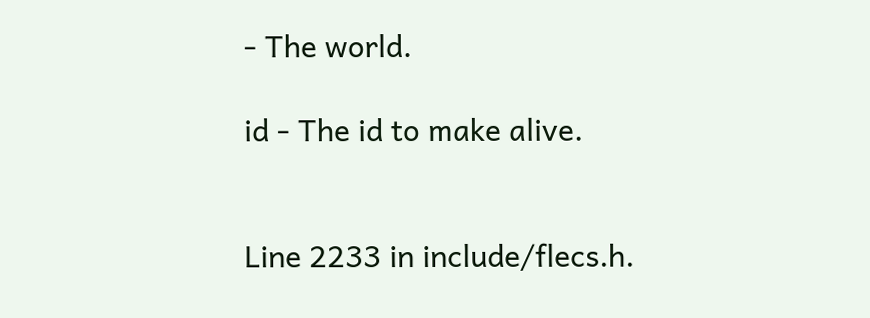- The world.

id - The id to make alive.


Line 2233 in include/flecs.h.